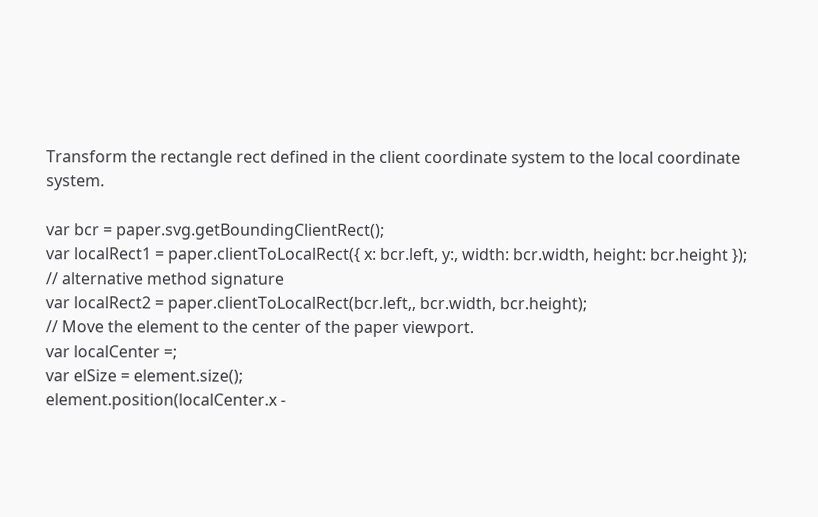Transform the rectangle rect defined in the client coordinate system to the local coordinate system.

var bcr = paper.svg.getBoundingClientRect();
var localRect1 = paper.clientToLocalRect({ x: bcr.left, y:, width: bcr.width, height: bcr.height });
// alternative method signature
var localRect2 = paper.clientToLocalRect(bcr.left,, bcr.width, bcr.height);
// Move the element to the center of the paper viewport.
var localCenter =;
var elSize = element.size();
element.position(localCenter.x -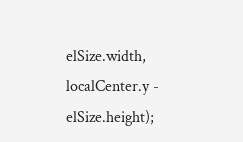elSize.width, localCenter.y - elSize.height);